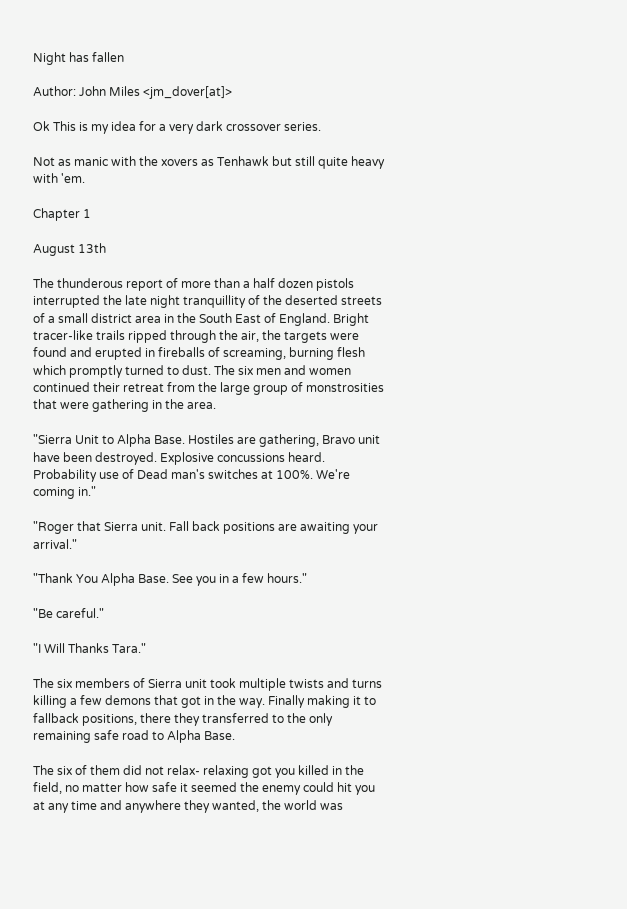Night has fallen

Author: John Miles <jm_dover[at]>

Ok This is my idea for a very dark crossover series.

Not as manic with the xovers as Tenhawk but still quite heavy with 'em.

Chapter 1

August 13th

The thunderous report of more than a half dozen pistols interrupted the late night tranquillity of the deserted streets of a small district area in the South East of England. Bright tracer-like trails ripped through the air, the targets were found and erupted in fireballs of screaming, burning flesh which promptly turned to dust. The six men and women continued their retreat from the large group of monstrosities that were gathering in the area.

"Sierra Unit to Alpha Base. Hostiles are gathering, Bravo unit have been destroyed. Explosive concussions heard. Probability use of Dead man's switches at 100%. We're coming in."

"Roger that Sierra unit. Fall back positions are awaiting your arrival."

"Thank You Alpha Base. See you in a few hours."

"Be careful."

"I Will Thanks Tara."

The six members of Sierra unit took multiple twists and turns killing a few demons that got in the way. Finally making it to fallback positions, there they transferred to the only remaining safe road to Alpha Base.

The six of them did not relax- relaxing got you killed in the field, no matter how safe it seemed the enemy could hit you at any time and anywhere they wanted, the world was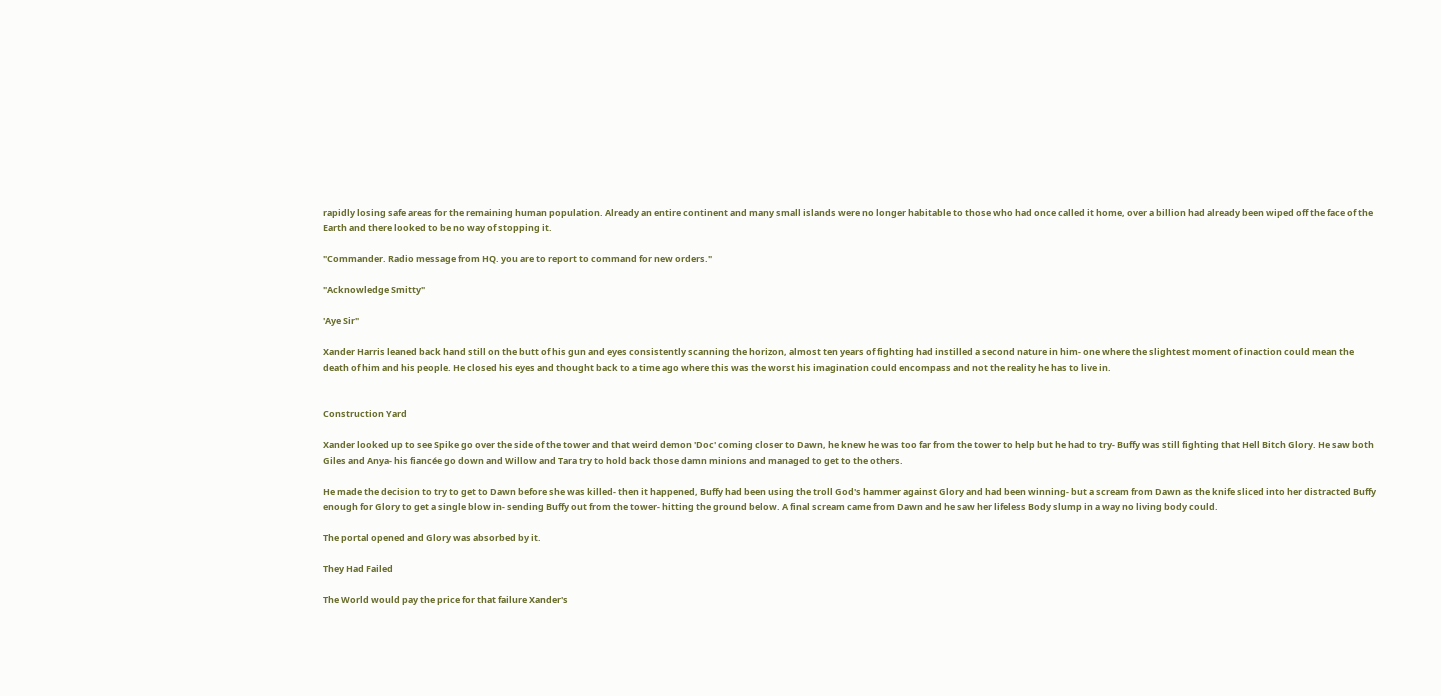rapidly losing safe areas for the remaining human population. Already an entire continent and many small islands were no longer habitable to those who had once called it home, over a billion had already been wiped off the face of the Earth and there looked to be no way of stopping it.

"Commander. Radio message from HQ. you are to report to command for new orders."

"Acknowledge Smitty"

'Aye Sir"

Xander Harris leaned back hand still on the butt of his gun and eyes consistently scanning the horizon, almost ten years of fighting had instilled a second nature in him- one where the slightest moment of inaction could mean the death of him and his people. He closed his eyes and thought back to a time ago where this was the worst his imagination could encompass and not the reality he has to live in.


Construction Yard

Xander looked up to see Spike go over the side of the tower and that weird demon 'Doc' coming closer to Dawn, he knew he was too far from the tower to help but he had to try- Buffy was still fighting that Hell Bitch Glory. He saw both Giles and Anya- his fiancée go down and Willow and Tara try to hold back those damn minions and managed to get to the others.

He made the decision to try to get to Dawn before she was killed- then it happened, Buffy had been using the troll God's hammer against Glory and had been winning- but a scream from Dawn as the knife sliced into her distracted Buffy enough for Glory to get a single blow in- sending Buffy out from the tower- hitting the ground below. A final scream came from Dawn and he saw her lifeless Body slump in a way no living body could.

The portal opened and Glory was absorbed by it.

They Had Failed

The World would pay the price for that failure Xander's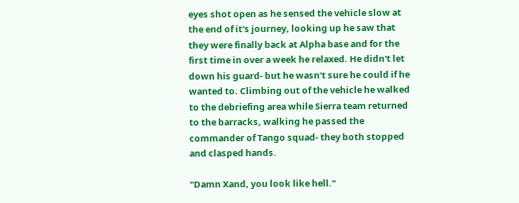eyes shot open as he sensed the vehicle slow at the end of it's journey, looking up he saw that they were finally back at Alpha base and for the first time in over a week he relaxed. He didn't let down his guard- but he wasn't sure he could if he wanted to. Climbing out of the vehicle he walked to the debriefing area while Sierra team returned to the barracks, walking he passed the commander of Tango squad- they both stopped and clasped hands.

"Damn Xand, you look like hell."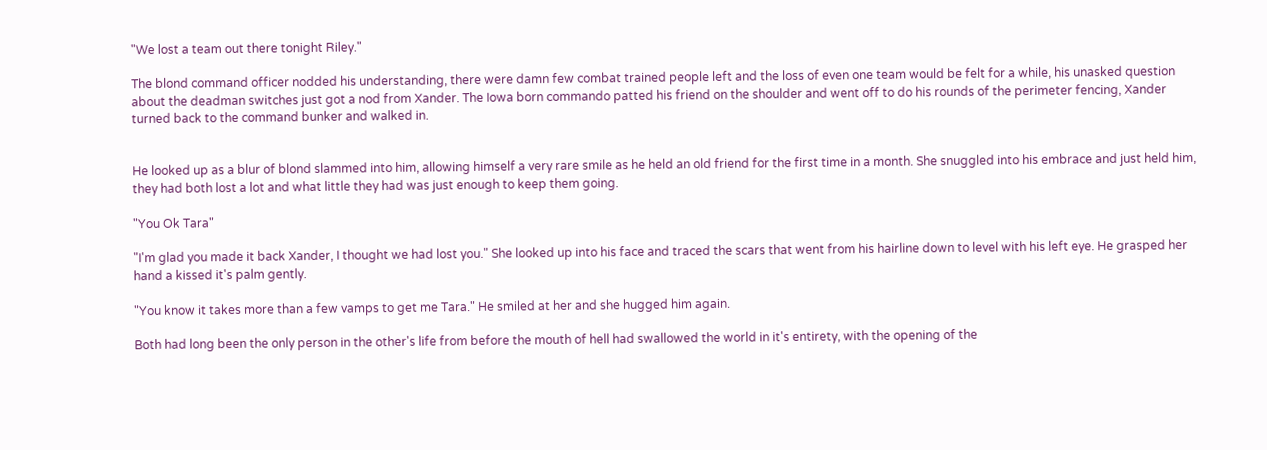"We lost a team out there tonight Riley."

The blond command officer nodded his understanding, there were damn few combat trained people left and the loss of even one team would be felt for a while, his unasked question about the deadman switches just got a nod from Xander. The Iowa born commando patted his friend on the shoulder and went off to do his rounds of the perimeter fencing, Xander turned back to the command bunker and walked in.


He looked up as a blur of blond slammed into him, allowing himself a very rare smile as he held an old friend for the first time in a month. She snuggled into his embrace and just held him, they had both lost a lot and what little they had was just enough to keep them going.

"You Ok Tara"

"I'm glad you made it back Xander, I thought we had lost you." She looked up into his face and traced the scars that went from his hairline down to level with his left eye. He grasped her hand a kissed it's palm gently.

"You know it takes more than a few vamps to get me Tara." He smiled at her and she hugged him again.

Both had long been the only person in the other's life from before the mouth of hell had swallowed the world in it's entirety, with the opening of the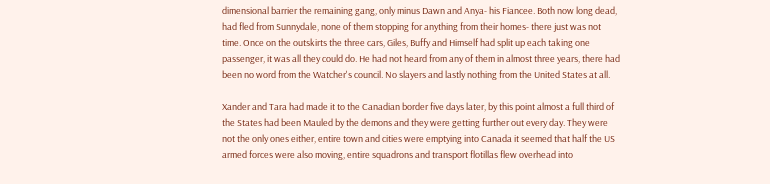dimensional barrier the remaining gang, only minus Dawn and Anya- his Fiancee. Both now long dead, had fled from Sunnydale, none of them stopping for anything from their homes- there just was not time. Once on the outskirts the three cars, Giles, Buffy and Himself had split up each taking one passenger, it was all they could do. He had not heard from any of them in almost three years, there had been no word from the Watcher's council. No slayers and lastly nothing from the United States at all.

Xander and Tara had made it to the Canadian border five days later, by this point almost a full third of the States had been Mauled by the demons and they were getting further out every day. They were not the only ones either, entire town and cities were emptying into Canada it seemed that half the US armed forces were also moving, entire squadrons and transport flotillas flew overhead into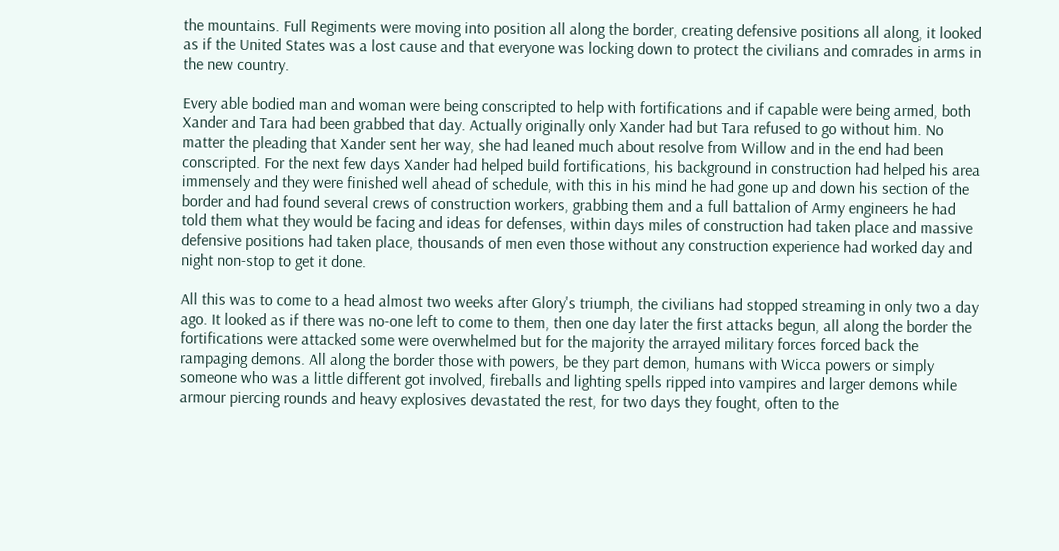the mountains. Full Regiments were moving into position all along the border, creating defensive positions all along, it looked as if the United States was a lost cause and that everyone was locking down to protect the civilians and comrades in arms in the new country.

Every able bodied man and woman were being conscripted to help with fortifications and if capable were being armed, both Xander and Tara had been grabbed that day. Actually originally only Xander had but Tara refused to go without him. No matter the pleading that Xander sent her way, she had leaned much about resolve from Willow and in the end had been conscripted. For the next few days Xander had helped build fortifications, his background in construction had helped his area immensely and they were finished well ahead of schedule, with this in his mind he had gone up and down his section of the border and had found several crews of construction workers, grabbing them and a full battalion of Army engineers he had told them what they would be facing and ideas for defenses, within days miles of construction had taken place and massive defensive positions had taken place, thousands of men even those without any construction experience had worked day and night non-stop to get it done.

All this was to come to a head almost two weeks after Glory's triumph, the civilians had stopped streaming in only two a day ago. It looked as if there was no-one left to come to them, then one day later the first attacks begun, all along the border the fortifications were attacked some were overwhelmed but for the majority the arrayed military forces forced back the rampaging demons. All along the border those with powers, be they part demon, humans with Wicca powers or simply someone who was a little different got involved, fireballs and lighting spells ripped into vampires and larger demons while armour piercing rounds and heavy explosives devastated the rest, for two days they fought, often to the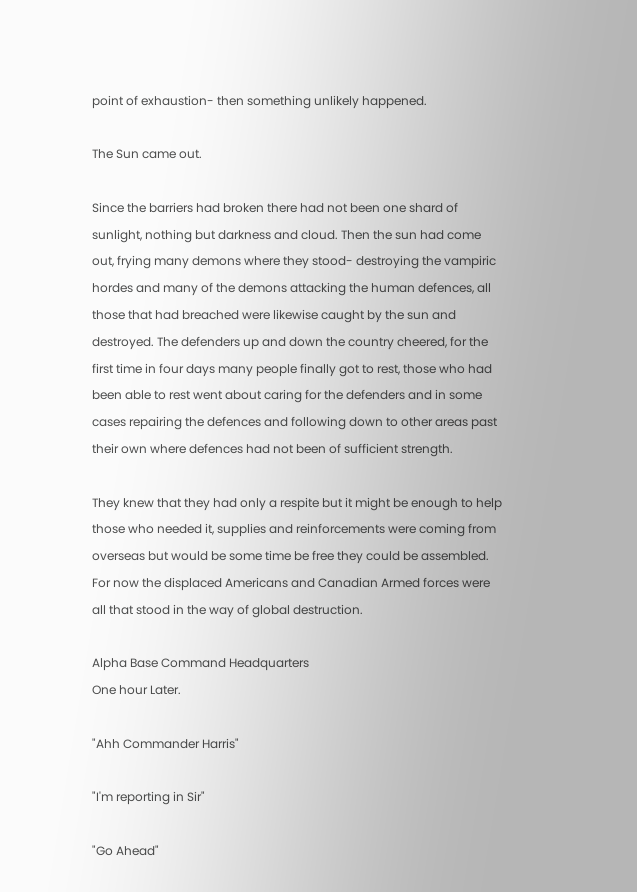point of exhaustion- then something unlikely happened.

The Sun came out.

Since the barriers had broken there had not been one shard of sunlight, nothing but darkness and cloud. Then the sun had come out, frying many demons where they stood- destroying the vampiric hordes and many of the demons attacking the human defences, all those that had breached were likewise caught by the sun and destroyed. The defenders up and down the country cheered, for the first time in four days many people finally got to rest, those who had been able to rest went about caring for the defenders and in some cases repairing the defences and following down to other areas past their own where defences had not been of sufficient strength.

They knew that they had only a respite but it might be enough to help those who needed it, supplies and reinforcements were coming from overseas but would be some time be free they could be assembled. For now the displaced Americans and Canadian Armed forces were all that stood in the way of global destruction.

Alpha Base Command Headquarters
One hour Later.

"Ahh Commander Harris"

"I'm reporting in Sir"

"Go Ahead"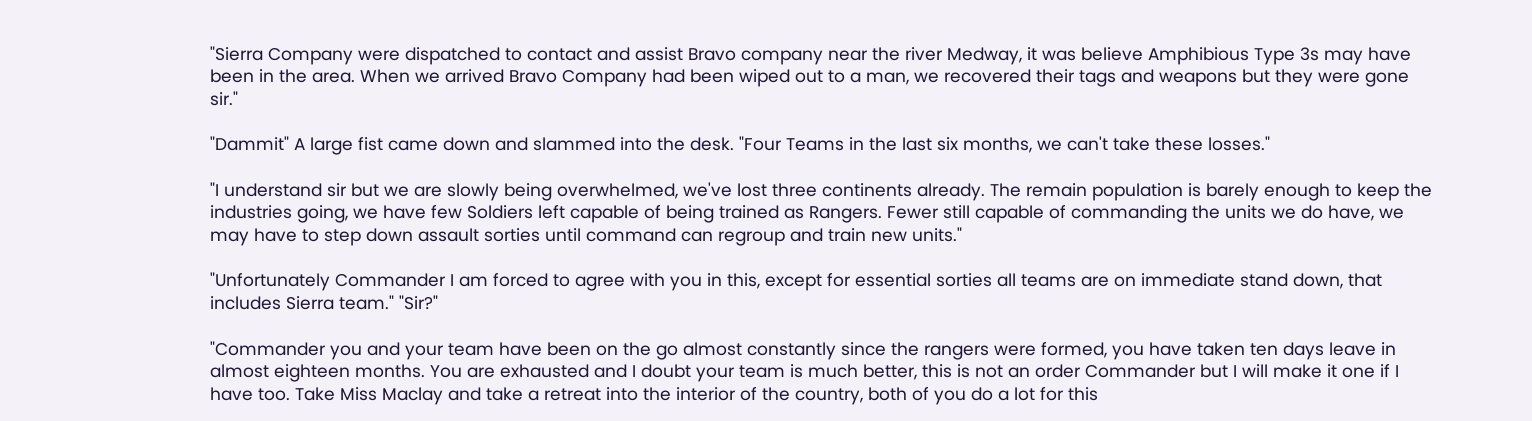"Sierra Company were dispatched to contact and assist Bravo company near the river Medway, it was believe Amphibious Type 3s may have been in the area. When we arrived Bravo Company had been wiped out to a man, we recovered their tags and weapons but they were gone sir."

"Dammit" A large fist came down and slammed into the desk. "Four Teams in the last six months, we can't take these losses."

"I understand sir but we are slowly being overwhelmed, we've lost three continents already. The remain population is barely enough to keep the industries going, we have few Soldiers left capable of being trained as Rangers. Fewer still capable of commanding the units we do have, we may have to step down assault sorties until command can regroup and train new units."

"Unfortunately Commander I am forced to agree with you in this, except for essential sorties all teams are on immediate stand down, that includes Sierra team." "Sir?"

"Commander you and your team have been on the go almost constantly since the rangers were formed, you have taken ten days leave in almost eighteen months. You are exhausted and I doubt your team is much better, this is not an order Commander but I will make it one if I have too. Take Miss Maclay and take a retreat into the interior of the country, both of you do a lot for this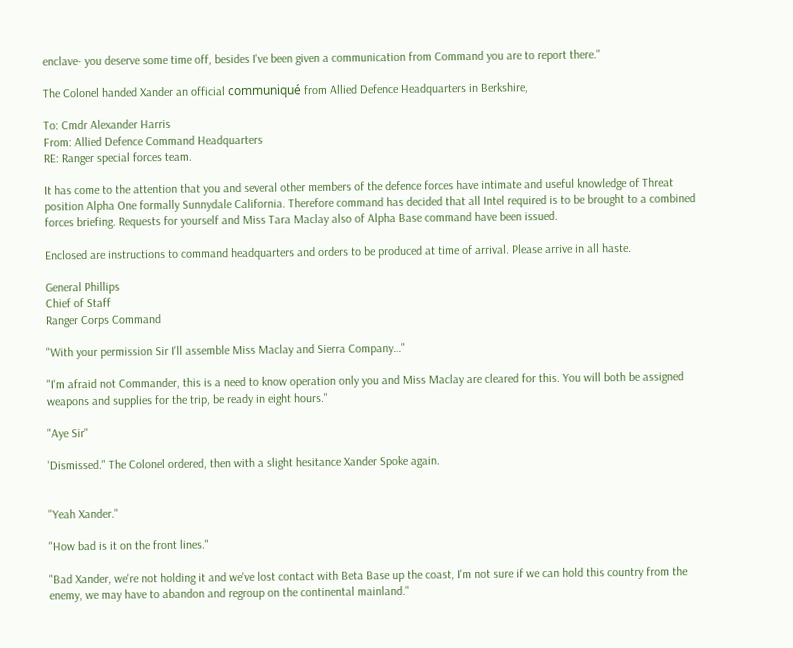enclave- you deserve some time off, besides I've been given a communication from Command you are to report there."

The Colonel handed Xander an official communiqué from Allied Defence Headquarters in Berkshire,

To: Cmdr Alexander Harris
From: Allied Defence Command Headquarters
RE: Ranger special forces team.

It has come to the attention that you and several other members of the defence forces have intimate and useful knowledge of Threat position Alpha One formally Sunnydale California. Therefore command has decided that all Intel required is to be brought to a combined forces briefing. Requests for yourself and Miss Tara Maclay also of Alpha Base command have been issued.

Enclosed are instructions to command headquarters and orders to be produced at time of arrival. Please arrive in all haste.

General Phillips
Chief of Staff
Ranger Corps Command

"With your permission Sir I'll assemble Miss Maclay and Sierra Company…"

"I'm afraid not Commander, this is a need to know operation only you and Miss Maclay are cleared for this. You will both be assigned weapons and supplies for the trip, be ready in eight hours."

"Aye Sir"

'Dismissed." The Colonel ordered, then with a slight hesitance Xander Spoke again.


"Yeah Xander."

"How bad is it on the front lines."

"Bad Xander, we're not holding it and we've lost contact with Beta Base up the coast, I'm not sure if we can hold this country from the enemy, we may have to abandon and regroup on the continental mainland."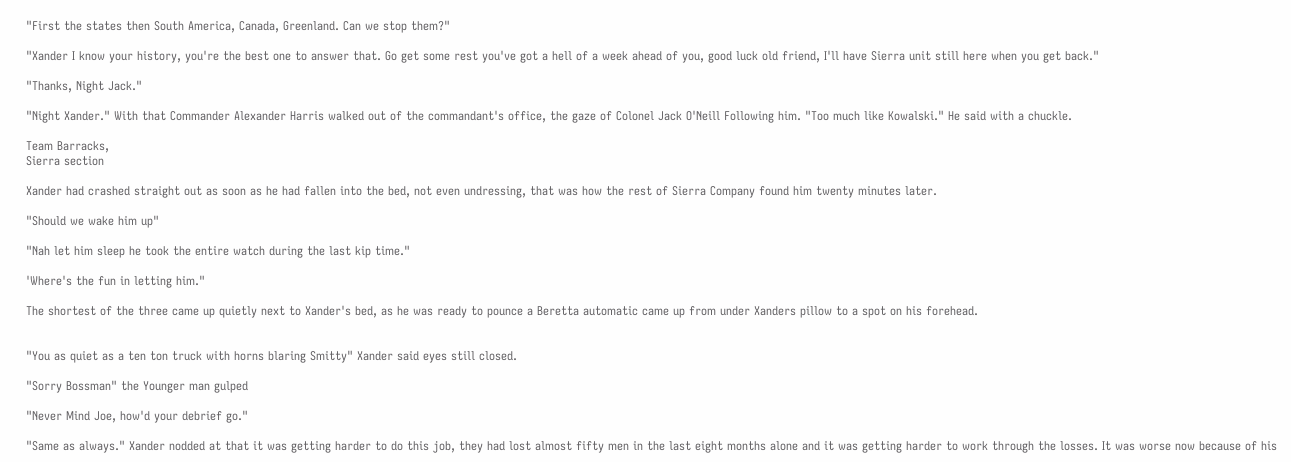"First the states then South America, Canada, Greenland. Can we stop them?"

"Xander I know your history, you're the best one to answer that. Go get some rest you've got a hell of a week ahead of you, good luck old friend, I'll have Sierra unit still here when you get back."

"Thanks, Night Jack."

"Night Xander." With that Commander Alexander Harris walked out of the commandant's office, the gaze of Colonel Jack O'Neill Following him. "Too much like Kowalski." He said with a chuckle.

Team Barracks,
Sierra section

Xander had crashed straight out as soon as he had fallen into the bed, not even undressing, that was how the rest of Sierra Company found him twenty minutes later.

"Should we wake him up"

"Nah let him sleep he took the entire watch during the last kip time."

'Where's the fun in letting him."

The shortest of the three came up quietly next to Xander's bed, as he was ready to pounce a Beretta automatic came up from under Xanders pillow to a spot on his forehead.


"You as quiet as a ten ton truck with horns blaring Smitty" Xander said eyes still closed.

"Sorry Bossman" the Younger man gulped

"Never Mind Joe, how'd your debrief go."

"Same as always." Xander nodded at that it was getting harder to do this job, they had lost almost fifty men in the last eight months alone and it was getting harder to work through the losses. It was worse now because of his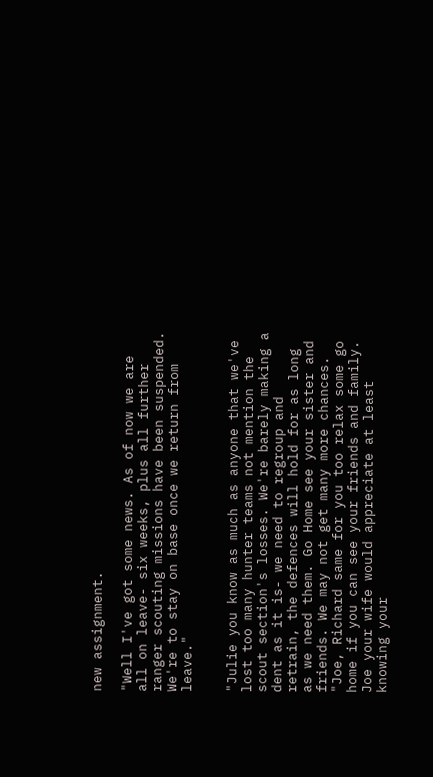new assignment.

"Well I've got some news. As of now we are all on leave- six weeks, plus all further ranger scouting missions have been suspended. We're to stay on base once we return from leave."


"Julie you know as much as anyone that we've lost too many hunter teams not mention the scout section's losses. We're barely making a dent as it is- we need to regroup and retrain, the defences will hold for as long as we need them. Go Home see your sister and friends. We may not get many more chances. "Joe, Richard same for you too relax some go home if you can see your friends and family. Joe your wife would appreciate at least knowing your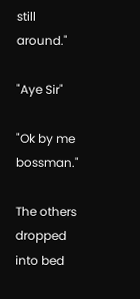still around."

"Aye Sir"

"Ok by me bossman."

The others dropped into bed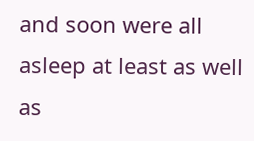and soon were all asleep at least as well as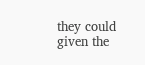they could given the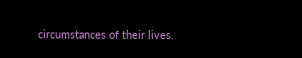circumstances of their lives.